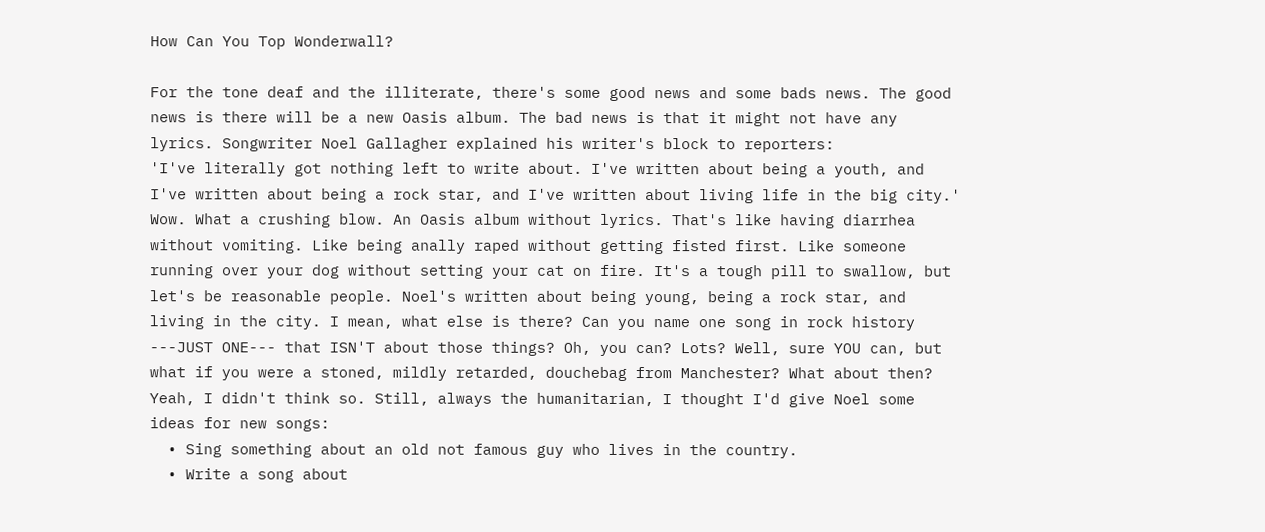How Can You Top Wonderwall?

For the tone deaf and the illiterate, there's some good news and some bads news. The good news is there will be a new Oasis album. The bad news is that it might not have any lyrics. Songwriter Noel Gallagher explained his writer's block to reporters:
'I've literally got nothing left to write about. I've written about being a youth, and I've written about being a rock star, and I've written about living life in the big city.'
Wow. What a crushing blow. An Oasis album without lyrics. That's like having diarrhea without vomiting. Like being anally raped without getting fisted first. Like someone running over your dog without setting your cat on fire. It's a tough pill to swallow, but let's be reasonable people. Noel's written about being young, being a rock star, and living in the city. I mean, what else is there? Can you name one song in rock history ---JUST ONE--- that ISN'T about those things? Oh, you can? Lots? Well, sure YOU can, but what if you were a stoned, mildly retarded, douchebag from Manchester? What about then? Yeah, I didn't think so. Still, always the humanitarian, I thought I'd give Noel some ideas for new songs:
  • Sing something about an old not famous guy who lives in the country.
  • Write a song about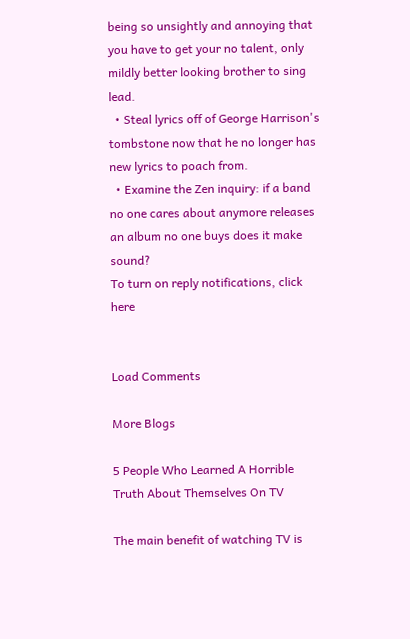being so unsightly and annoying that you have to get your no talent, only mildly better looking brother to sing lead.
  • Steal lyrics off of George Harrison's tombstone now that he no longer has new lyrics to poach from.
  • Examine the Zen inquiry: if a band no one cares about anymore releases an album no one buys does it make sound?
To turn on reply notifications, click here


Load Comments

More Blogs

5 People Who Learned A Horrible Truth About Themselves On TV

The main benefit of watching TV is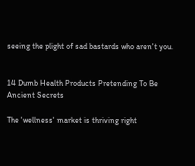seeing the plight of sad bastards who aren't you.


14 Dumb Health Products Pretending To Be Ancient Secrets

The 'wellness' market is thriving right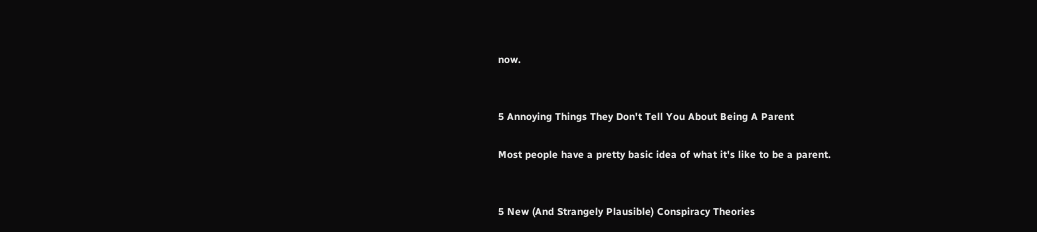now.


5 Annoying Things They Don't Tell You About Being A Parent

Most people have a pretty basic idea of what it's like to be a parent.


5 New (And Strangely Plausible) Conspiracy Theories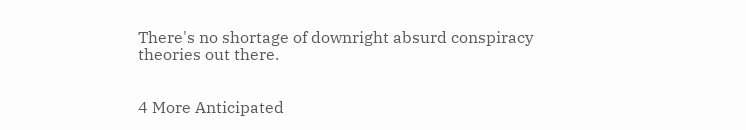There's no shortage of downright absurd conspiracy theories out there.


4 More Anticipated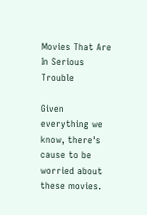Movies That Are In Serious Trouble

Given everything we know, there's cause to be worried about these movies.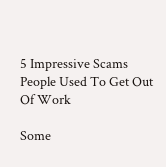5 Impressive Scams People Used To Get Out Of Work

Some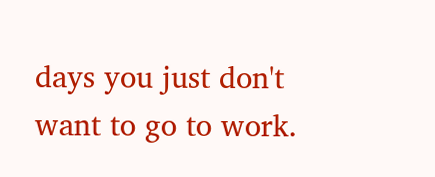days you just don't want to go to work.